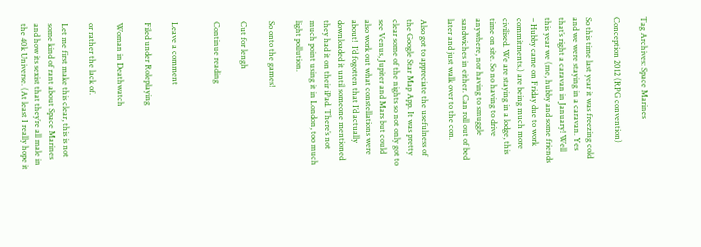Tag Archives: Space Marines

Conception 2012 (RPG convention)

So this time last year it was freezing cold and we were staying in a caravan. Yes that’s right a caravan in January! Well this year we (me, hubby and some friends – Hubby came on Friday due to work commitments.) are being much more civilised. We are staying in a lodge, this time on site. So no having to drive anywhere, nor having to smuggle sandwiches in either. Can roll out of bed later and just walk over to the con.

Also got to appreciate the usefulness of the Google Star Map App. It was pretty clear some of the nights so not only got to see Venus, Jupiter and Mars but could also work out what constellations were about!  I’d fogotten that I’d actually downloaded it until someone mentioned they had it on their iPad. There’s not much point using it in London, too much light pollution.

So onto the games!

Cut for lengh

Continue reading


Leave a comment

Filed under Roleplaying

Woman in Deathwatch

or rather the lack of.

Let me first make this clear, this is not some kind of rant about Space Marines and how its sexist that they’re all male in the 40k Universe. (At least I really hope it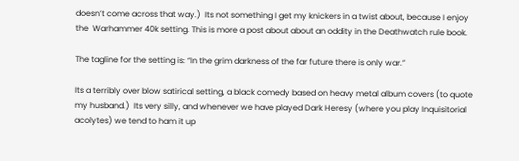doesn’t come across that way.)  Its not something I get my knickers in a twist about, because I enjoy the  Warhammer 40k setting. This is more a post about about an oddity in the Deathwatch rule book.

The tagline for the setting is: “In the grim darkness of the far future there is only war.”

Its a terribly over blow satirical setting, a black comedy based on heavy metal album covers (to quote my husband.)  Its very silly, and whenever we have played Dark Heresy (where you play Inquisitorial acolytes) we tend to ham it up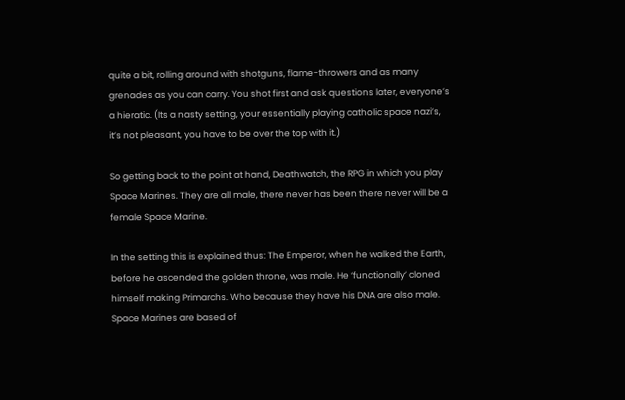quite a bit, rolling around with shotguns, flame-throwers and as many grenades as you can carry. You shot first and ask questions later, everyone’s a hieratic. (Its a nasty setting, your essentially playing catholic space nazi’s, it’s not pleasant, you have to be over the top with it.)

So getting back to the point at hand, Deathwatch, the RPG in which you play Space Marines. They are all male, there never has been there never will be a female Space Marine.

In the setting this is explained thus: The Emperor, when he walked the Earth, before he ascended the golden throne, was male. He ‘functionally’ cloned himself making Primarchs. Who because they have his DNA are also male. Space Marines are based of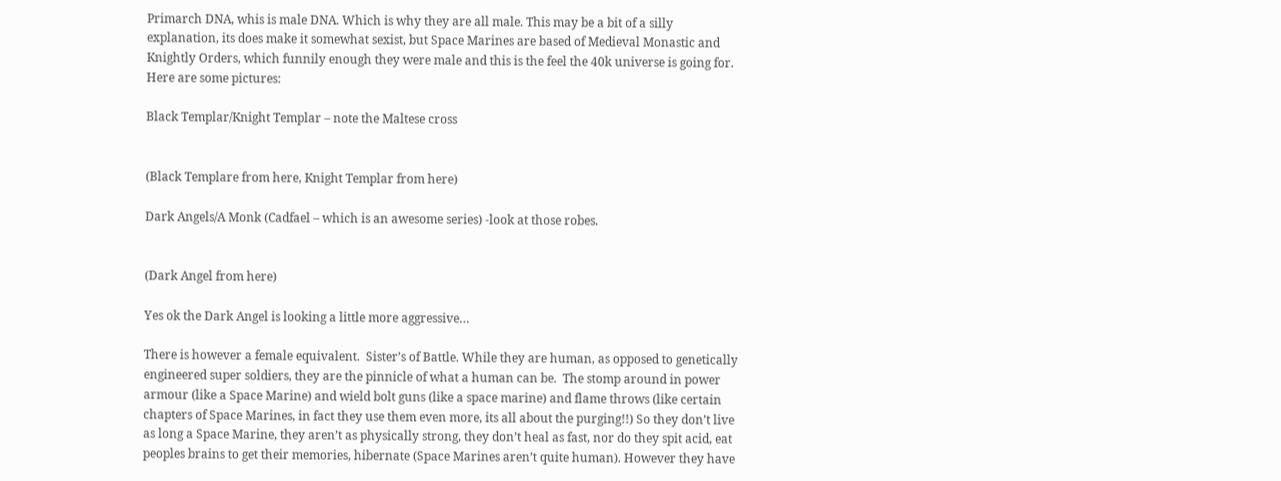Primarch DNA, whis is male DNA. Which is why they are all male. This may be a bit of a silly explanation, its does make it somewhat sexist, but Space Marines are based of Medieval Monastic and Knightly Orders, which funnily enough they were male and this is the feel the 40k universe is going for.  Here are some pictures:

Black Templar/Knight Templar – note the Maltese cross


(Black Templare from here, Knight Templar from here)

Dark Angels/A Monk (Cadfael – which is an awesome series) -look at those robes.


(Dark Angel from here)

Yes ok the Dark Angel is looking a little more aggressive…

There is however a female equivalent.  Sister’s of Battle. While they are human, as opposed to genetically engineered super soldiers, they are the pinnicle of what a human can be.  The stomp around in power armour (like a Space Marine) and wield bolt guns (like a space marine) and flame throws (like certain chapters of Space Marines, in fact they use them even more, its all about the purging!!) So they don’t live as long a Space Marine, they aren’t as physically strong, they don’t heal as fast, nor do they spit acid, eat peoples brains to get their memories, hibernate (Space Marines aren’t quite human). However they have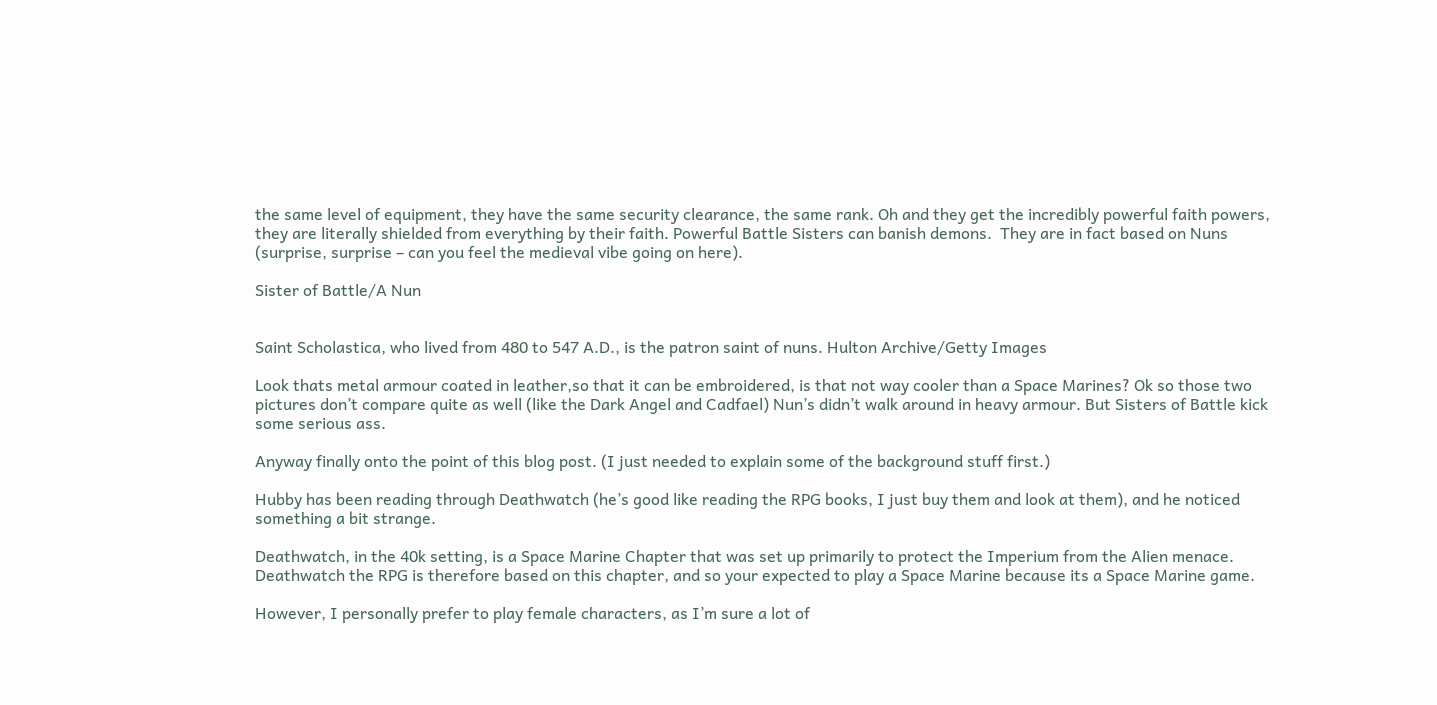the same level of equipment, they have the same security clearance, the same rank. Oh and they get the incredibly powerful faith powers, they are literally shielded from everything by their faith. Powerful Battle Sisters can banish demons.  They are in fact based on Nuns (surprise, surprise – can you feel the medieval vibe going on here).

Sister of Battle/A Nun


Saint Scholastica, who lived from 480 to 547 A.D., is the patron saint of nuns. Hulton Archive/Getty Images

Look thats metal armour coated in leather,so that it can be embroidered, is that not way cooler than a Space Marines? Ok so those two pictures don’t compare quite as well (like the Dark Angel and Cadfael) Nun’s didn’t walk around in heavy armour. But Sisters of Battle kick some serious ass.

Anyway finally onto the point of this blog post. (I just needed to explain some of the background stuff first.)

Hubby has been reading through Deathwatch (he’s good like reading the RPG books, I just buy them and look at them), and he noticed something a bit strange.

Deathwatch, in the 40k setting, is a Space Marine Chapter that was set up primarily to protect the Imperium from the Alien menace. Deathwatch the RPG is therefore based on this chapter, and so your expected to play a Space Marine because its a Space Marine game.

However, I personally prefer to play female characters, as I’m sure a lot of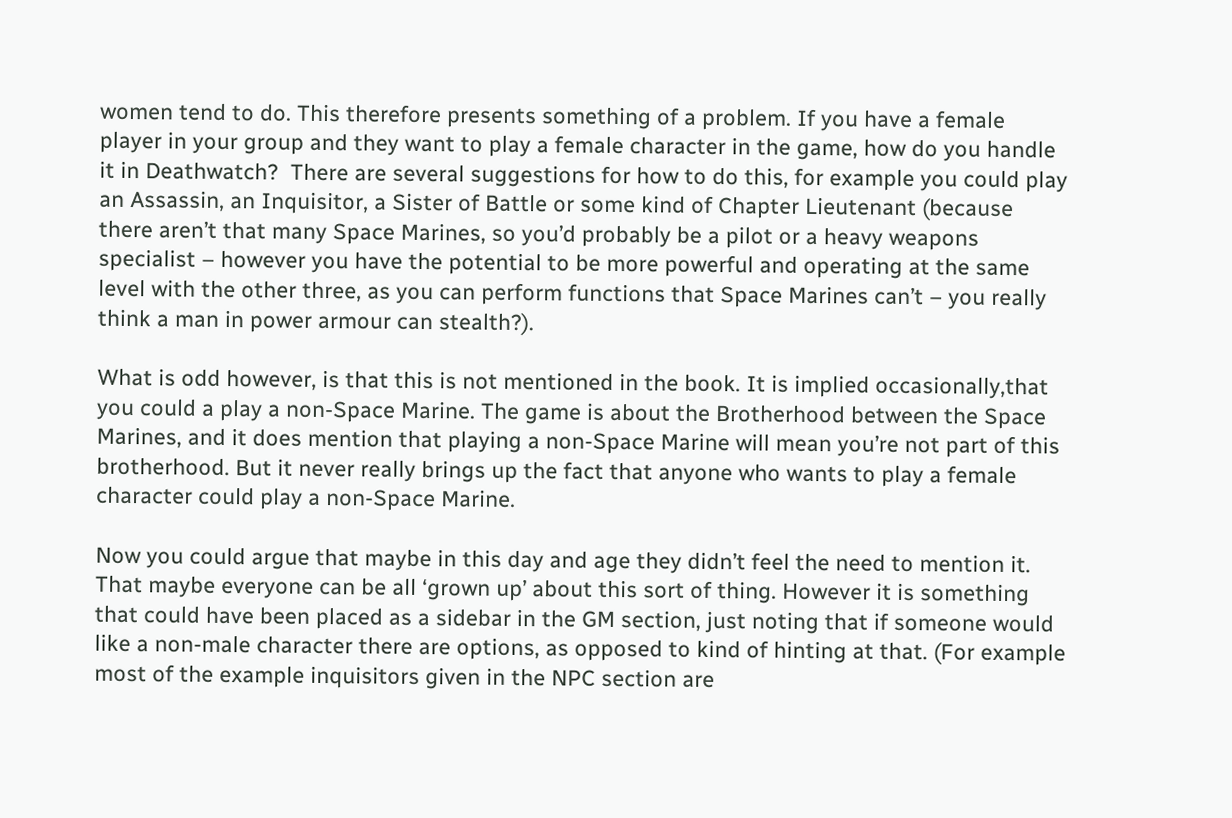women tend to do. This therefore presents something of a problem. If you have a female player in your group and they want to play a female character in the game, how do you handle it in Deathwatch?  There are several suggestions for how to do this, for example you could play an Assassin, an Inquisitor, a Sister of Battle or some kind of Chapter Lieutenant (because there aren’t that many Space Marines, so you’d probably be a pilot or a heavy weapons specialist – however you have the potential to be more powerful and operating at the same level with the other three, as you can perform functions that Space Marines can’t – you really think a man in power armour can stealth?).

What is odd however, is that this is not mentioned in the book. It is implied occasionally,that you could a play a non-Space Marine. The game is about the Brotherhood between the Space Marines, and it does mention that playing a non-Space Marine will mean you’re not part of this brotherhood. But it never really brings up the fact that anyone who wants to play a female character could play a non-Space Marine.

Now you could argue that maybe in this day and age they didn’t feel the need to mention it. That maybe everyone can be all ‘grown up’ about this sort of thing. However it is something that could have been placed as a sidebar in the GM section, just noting that if someone would like a non-male character there are options, as opposed to kind of hinting at that. (For example most of the example inquisitors given in the NPC section are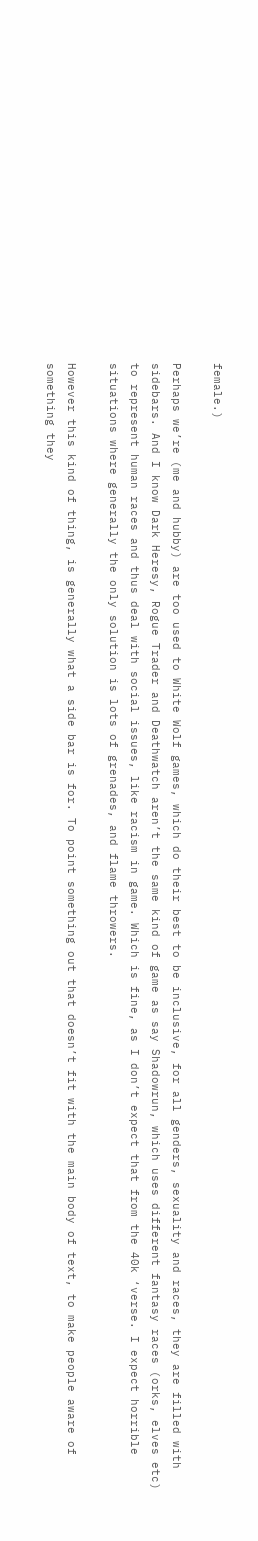female.)

Perhaps we’re (me and hubby) are too used to White Wolf games, which do their best to be inclusive, for all genders, sexuality and races, they are filled with sidebars. And I know Dark Heresy, Rogue Trader and Deathwatch aren’t the same kind of game as say Shadowrun, which uses different fantasy races (orks, elves etc) to represent human races and thus deal with social issues, like racism in game. Which is fine, as I don’t expect that from the 40k ‘verse. I expect horrible situations where generally the only solution is lots of grenades, and flame throwers.

However this kind of thing, is generally what a side bar is for. To point something out that doesn’t fit with the main body of text, to make people aware of something they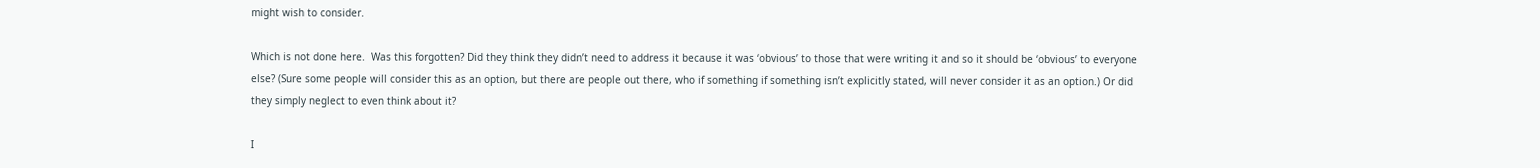might wish to consider.

Which is not done here.  Was this forgotten? Did they think they didn’t need to address it because it was ‘obvious’ to those that were writing it and so it should be ‘obvious’ to everyone else? (Sure some people will consider this as an option, but there are people out there, who if something if something isn’t explicitly stated, will never consider it as an option.) Or did they simply neglect to even think about it?

I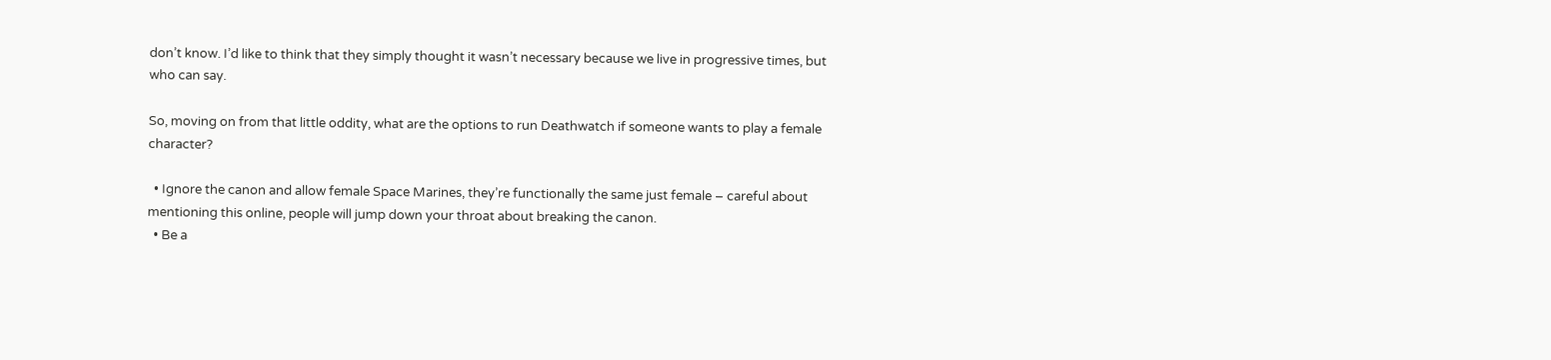don’t know. I’d like to think that they simply thought it wasn’t necessary because we live in progressive times, but who can say.

So, moving on from that little oddity, what are the options to run Deathwatch if someone wants to play a female character?

  • Ignore the canon and allow female Space Marines, they’re functionally the same just female – careful about mentioning this online, people will jump down your throat about breaking the canon.
  • Be a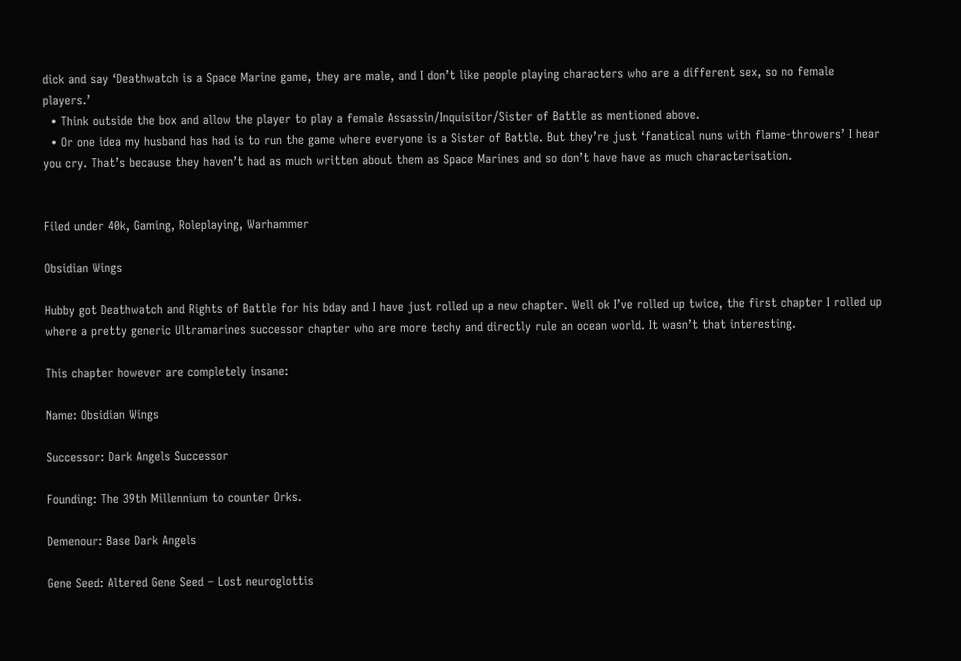dick and say ‘Deathwatch is a Space Marine game, they are male, and I don’t like people playing characters who are a different sex, so no female players.’
  • Think outside the box and allow the player to play a female Assassin/Inquisitor/Sister of Battle as mentioned above.
  • Or one idea my husband has had is to run the game where everyone is a Sister of Battle. But they’re just ‘fanatical nuns with flame-throwers’ I hear you cry. That’s because they haven’t had as much written about them as Space Marines and so don’t have have as much characterisation.


Filed under 40k, Gaming, Roleplaying, Warhammer

Obsidian Wings

Hubby got Deathwatch and Rights of Battle for his bday and I have just rolled up a new chapter. Well ok I’ve rolled up twice, the first chapter I rolled up where a pretty generic Ultramarines successor chapter who are more techy and directly rule an ocean world. It wasn’t that interesting.

This chapter however are completely insane:

Name: Obsidian Wings

Successor: Dark Angels Successor

Founding: The 39th Millennium to counter Orks.

Demenour: Base Dark Angels

Gene Seed: Altered Gene Seed – Lost neuroglottis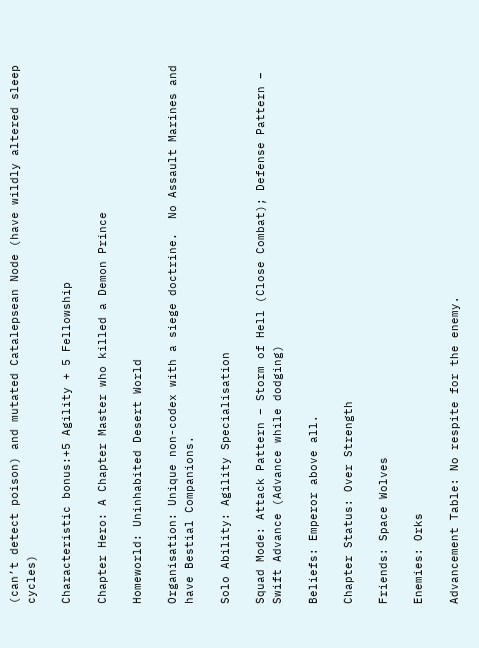(can’t detect poison) and mutated Catalepsean Node (have wildly altered sleep cycles)

Characteristic bonus:+5 Agility + 5 Fellowship

Chapter Hero: A Chapter Master who killed a Demon Prince

Homeworld: Uninhabited Desert World

Organisation: Unique non-codex with a siege doctrine.  No Assault Marines and have Bestial Companions.

Solo Ability: Agility Specialisation

Squad Mode: Attack Pattern – Storm of Hell (Close Combat); Defense Pattern – Swift Advance (Advance while dodging)

Beliefs: Emperor above all.

Chapter Status: Over Strength

Friends: Space Wolves

Enemies: Orks

Advancement Table: No respite for the enemy.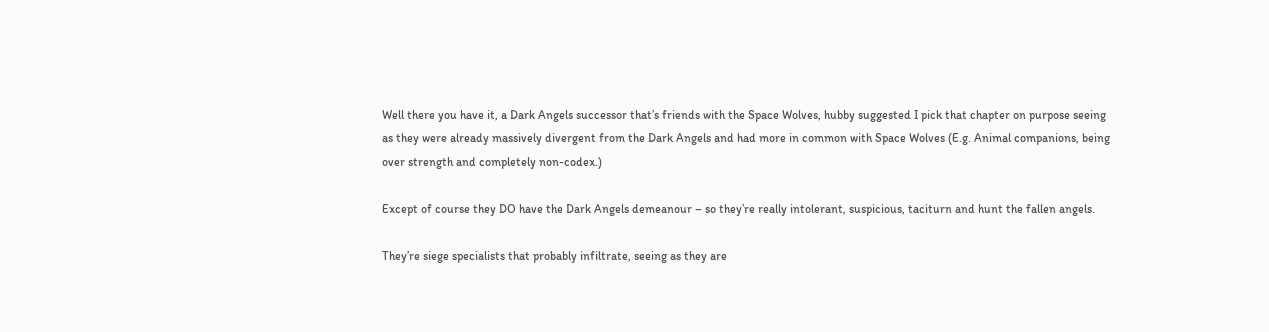Well there you have it, a Dark Angels successor that’s friends with the Space Wolves, hubby suggested I pick that chapter on purpose seeing as they were already massively divergent from the Dark Angels and had more in common with Space Wolves (E.g. Animal companions, being over strength and completely non-codex.)

Except of course they DO have the Dark Angels demeanour – so they’re really intolerant, suspicious, taciturn and hunt the fallen angels.

They’re siege specialists that probably infiltrate, seeing as they are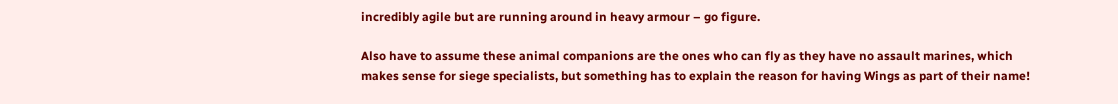incredibly agile but are running around in heavy armour – go figure.

Also have to assume these animal companions are the ones who can fly as they have no assault marines, which makes sense for siege specialists, but something has to explain the reason for having Wings as part of their name!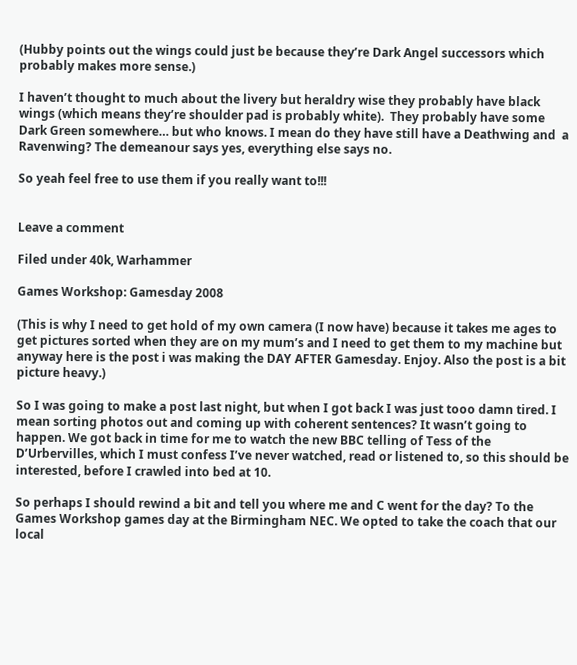(Hubby points out the wings could just be because they’re Dark Angel successors which probably makes more sense.)

I haven’t thought to much about the livery but heraldry wise they probably have black wings (which means they’re shoulder pad is probably white).  They probably have some Dark Green somewhere… but who knows. I mean do they have still have a Deathwing and  a Ravenwing? The demeanour says yes, everything else says no.

So yeah feel free to use them if you really want to!!!


Leave a comment

Filed under 40k, Warhammer

Games Workshop: Gamesday 2008

(This is why I need to get hold of my own camera (I now have) because it takes me ages to get pictures sorted when they are on my mum’s and I need to get them to my machine but anyway here is the post i was making the DAY AFTER Gamesday. Enjoy. Also the post is a bit picture heavy.)

So I was going to make a post last night, but when I got back I was just tooo damn tired. I mean sorting photos out and coming up with coherent sentences? It wasn’t going to happen. We got back in time for me to watch the new BBC telling of Tess of the D’Urbervilles, which I must confess I’ve never watched, read or listened to, so this should be interested, before I crawled into bed at 10.

So perhaps I should rewind a bit and tell you where me and C went for the day? To the Games Workshop games day at the Birmingham NEC. We opted to take the coach that our local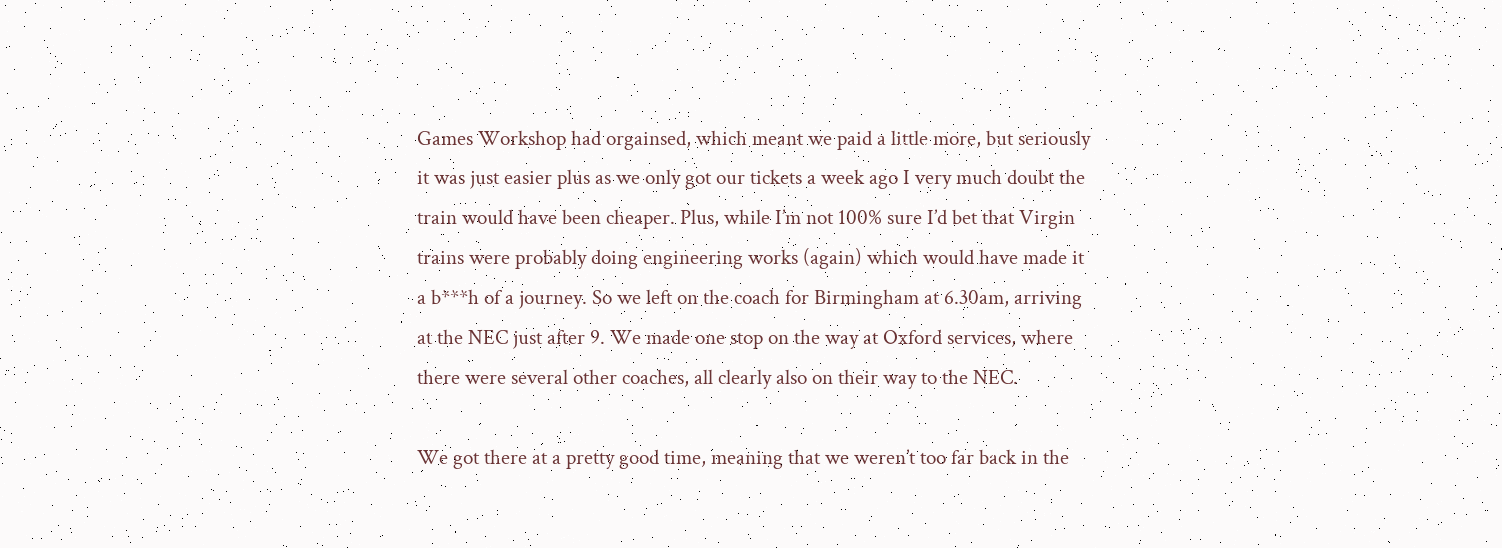Games Workshop had orgainsed, which meant we paid a little more, but seriously it was just easier plus as we only got our tickets a week ago I very much doubt the train would have been cheaper. Plus, while I’m not 100% sure I’d bet that Virgin trains were probably doing engineering works (again) which would have made it a b***h of a journey. So we left on the coach for Birmingham at 6.30am, arriving at the NEC just after 9. We made one stop on the way at Oxford services, where there were several other coaches, all clearly also on their way to the NEC.

We got there at a pretty good time, meaning that we weren’t too far back in the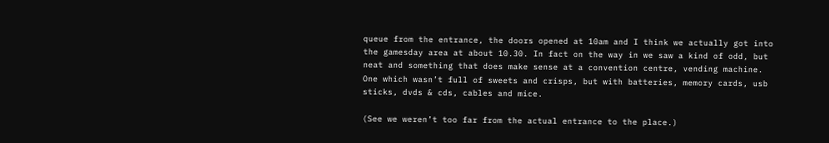queue from the entrance, the doors opened at 10am and I think we actually got into the gamesday area at about 10.30. In fact on the way in we saw a kind of odd, but neat and something that does make sense at a convention centre, vending machine. One which wasn’t full of sweets and crisps, but with batteries, memory cards, usb sticks, dvds & cds, cables and mice.

(See we weren’t too far from the actual entrance to the place.)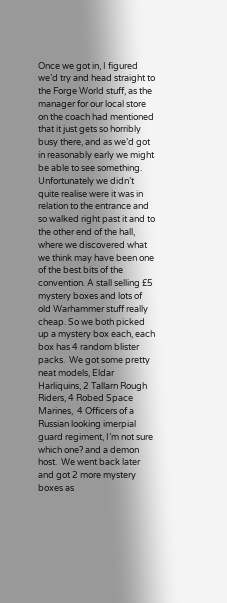Once we got in, I figured we’d try and head straight to the Forge World stuff, as the manager for our local store on the coach had mentioned that it just gets so horribly busy there, and as we’d got in reasonably early we might be able to see something. Unfortunately we didn’t quite realise were it was in relation to the entrance and so walked right past it and to the other end of the hall, where we discovered what we think may have been one of the best bits of the convention. A stall selling £5 mystery boxes and lots of old Warhammer stuff really cheap. So we both picked up a mystery box each, each box has 4 random blister packs.  We got some pretty neat models, Eldar Harliquins, 2 Tallarn Rough Riders, 4 Robed Space Marines,  4 Officers of a Russian looking imerpial guard regiment, I’m not sure which one? and a demon host.  We went back later and got 2 more mystery boxes as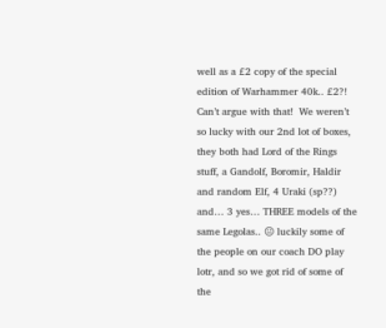well as a £2 copy of the special edition of Warhammer 40k.. £2?! Can’t argue with that!  We weren’t so lucky with our 2nd lot of boxes, they both had Lord of the Rings stuff, a Gandolf, Boromir, Haldir and random Elf, 4 Uraki (sp??) and… 3 yes… THREE models of the same Legolas.. 😐 luckily some of the people on our coach DO play lotr, and so we got rid of some of the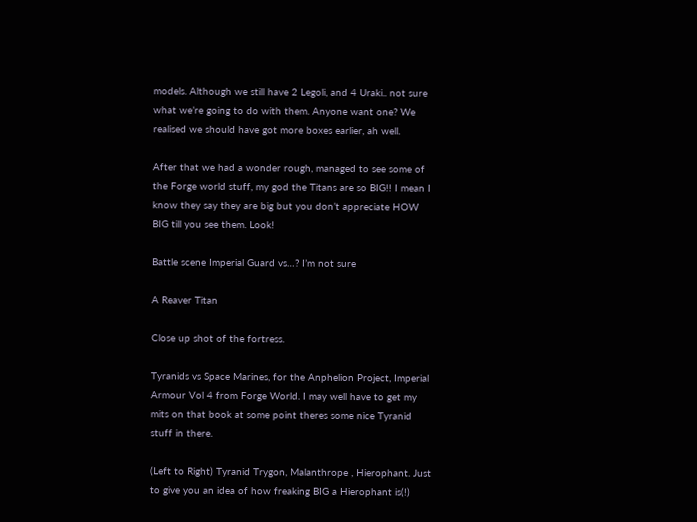models. Although we still have 2 Legoli, and 4 Uraki.. not sure what we’re going to do with them. Anyone want one? We realised we should have got more boxes earlier, ah well.

After that we had a wonder rough, managed to see some of the Forge world stuff, my god the Titans are so BIG!! I mean I know they say they are big but you don’t appreciate HOW BIG till you see them. Look!

Battle scene Imperial Guard vs…? I’m not sure

A Reaver Titan

Close up shot of the fortress.

Tyranids vs Space Marines, for the Anphelion Project, Imperial Armour Vol 4 from Forge World. I may well have to get my mits on that book at some point theres some nice Tyranid stuff in there.

(Left to Right) Tyranid Trygon, Malanthrope , Hierophant. Just to give you an idea of how freaking BIG a Hierophant is(!)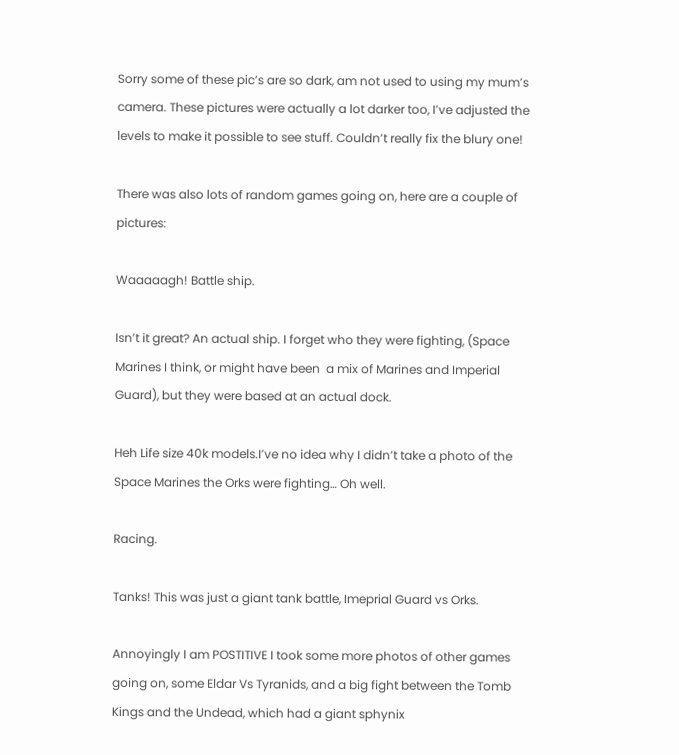Sorry some of these pic’s are so dark, am not used to using my mum’s camera. These pictures were actually a lot darker too, I’ve adjusted the levels to make it possible to see stuff. Couldn’t really fix the blury one!

There was also lots of random games going on, here are a couple of pictures:

Waaaaagh! Battle ship.

Isn’t it great? An actual ship. I forget who they were fighting, (Space Marines I think, or might have been  a mix of Marines and Imperial Guard), but they were based at an actual dock.

Heh Life size 40k models.I’ve no idea why I didn’t take a photo of the Space Marines the Orks were fighting… Oh well.

Racing.

Tanks! This was just a giant tank battle, Imeprial Guard vs Orks.

Annoyingly I am POSTITIVE I took some more photos of other games going on, some Eldar Vs Tyranids, and a big fight between the Tomb Kings and the Undead, which had a giant sphynix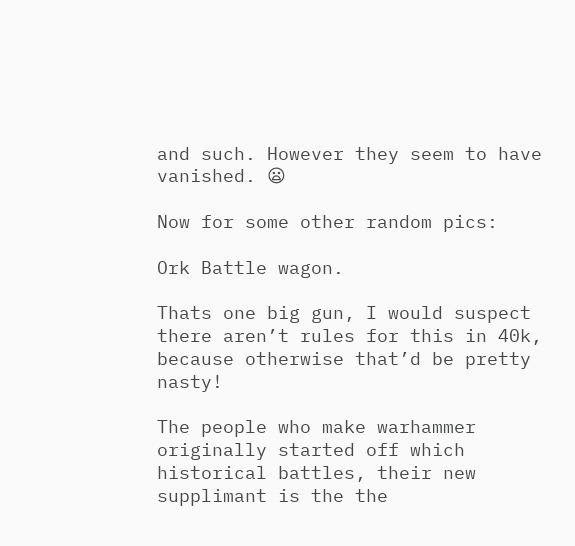and such. However they seem to have vanished. 😦

Now for some other random pics:

Ork Battle wagon.

Thats one big gun, I would suspect there aren’t rules for this in 40k, because otherwise that’d be pretty nasty!

The people who make warhammer originally started off which historical battles, their new supplimant is the the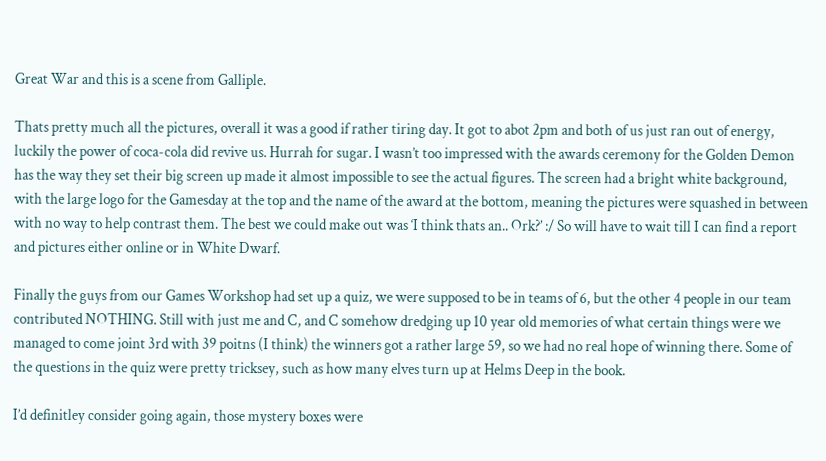Great War and this is a scene from Galliple.

Thats pretty much all the pictures, overall it was a good if rather tiring day. It got to abot 2pm and both of us just ran out of energy, luckily the power of coca-cola did revive us. Hurrah for sugar. I wasn’t too impressed with the awards ceremony for the Golden Demon has the way they set their big screen up made it almost impossible to see the actual figures. The screen had a bright white background, with the large logo for the Gamesday at the top and the name of the award at the bottom, meaning the pictures were squashed in between with no way to help contrast them. The best we could make out was ‘I think thats an.. Ork?’ :/ So will have to wait till I can find a report and pictures either online or in White Dwarf.

Finally the guys from our Games Workshop had set up a quiz, we were supposed to be in teams of 6, but the other 4 people in our team contributed NOTHING. Still with just me and C, and C somehow dredging up 10 year old memories of what certain things were we managed to come joint 3rd with 39 poitns (I think) the winners got a rather large 59, so we had no real hope of winning there. Some of the questions in the quiz were pretty tricksey, such as how many elves turn up at Helms Deep in the book.

I’d definitley consider going again, those mystery boxes were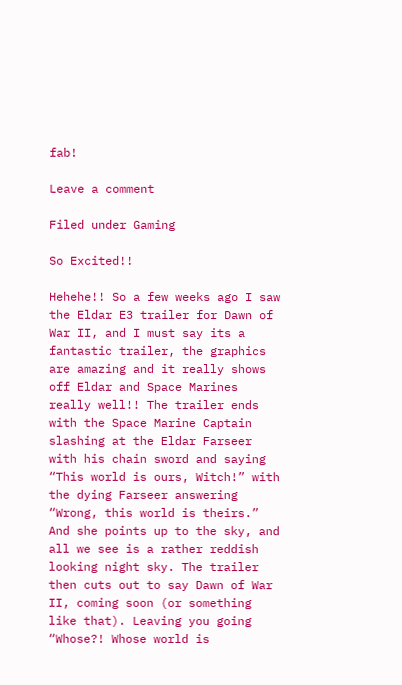fab!

Leave a comment

Filed under Gaming

So Excited!!

Hehehe!! So a few weeks ago I saw the Eldar E3 trailer for Dawn of War II, and I must say its a fantastic trailer, the graphics are amazing and it really shows off Eldar and Space Marines really well!! The trailer ends with the Space Marine Captain slashing at the Eldar Farseer with his chain sword and saying “This world is ours, Witch!” with the dying Farseer answering “Wrong, this world is theirs.” And she points up to the sky, and all we see is a rather reddish looking night sky. The trailer then cuts out to say Dawn of War II, coming soon (or something like that). Leaving you going “Whose?! Whose world is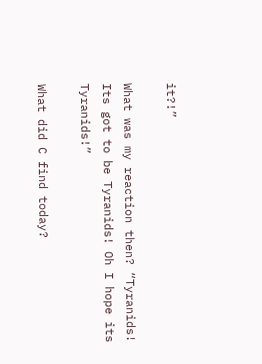it?!”

What was my reaction then? “Tyranids! Its got to be Tyranids! Oh I hope its Tyranids!”

What did C find today?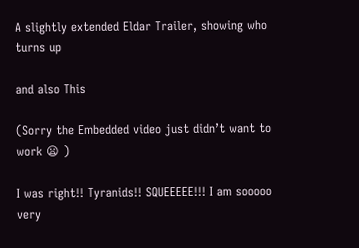A slightly extended Eldar Trailer, showing who turns up

and also This

(Sorry the Embedded video just didn’t want to work 😦 )

I was right!! Tyranids!! SQUEEEEE!!! I am sooooo very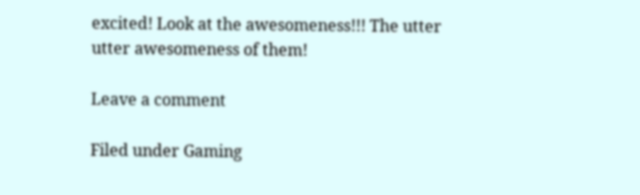excited! Look at the awesomeness!!! The utter utter awesomeness of them!

Leave a comment

Filed under Gaming